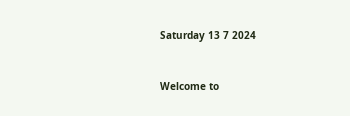Saturday 13 7 2024


Welcome to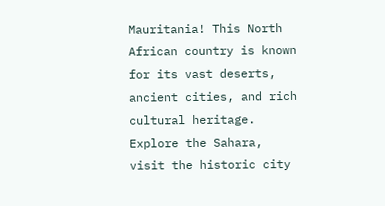Mauritania! This North African country is known for its vast deserts, ancient cities, and rich cultural heritage. Explore the Sahara, visit the historic city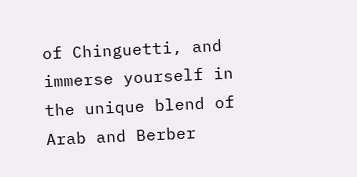of Chinguetti, and immerse yourself in the unique blend of Arab and Berber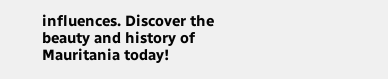influences. Discover the beauty and history of Mauritania today!